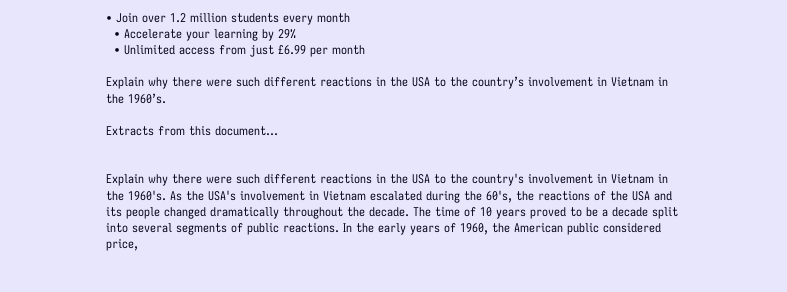• Join over 1.2 million students every month
  • Accelerate your learning by 29%
  • Unlimited access from just £6.99 per month

Explain why there were such different reactions in the USA to the country’s involvement in Vietnam in the 1960’s.

Extracts from this document...


Explain why there were such different reactions in the USA to the country's involvement in Vietnam in the 1960's. As the USA's involvement in Vietnam escalated during the 60's, the reactions of the USA and its people changed dramatically throughout the decade. The time of 10 years proved to be a decade split into several segments of public reactions. In the early years of 1960, the American public considered price,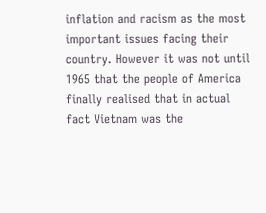inflation and racism as the most important issues facing their country. However it was not until 1965 that the people of America finally realised that in actual fact Vietnam was the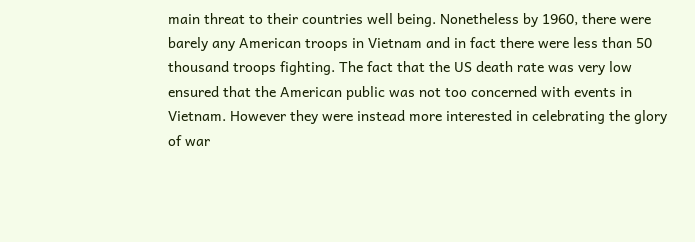main threat to their countries well being. Nonetheless by 1960, there were barely any American troops in Vietnam and in fact there were less than 50 thousand troops fighting. The fact that the US death rate was very low ensured that the American public was not too concerned with events in Vietnam. However they were instead more interested in celebrating the glory of war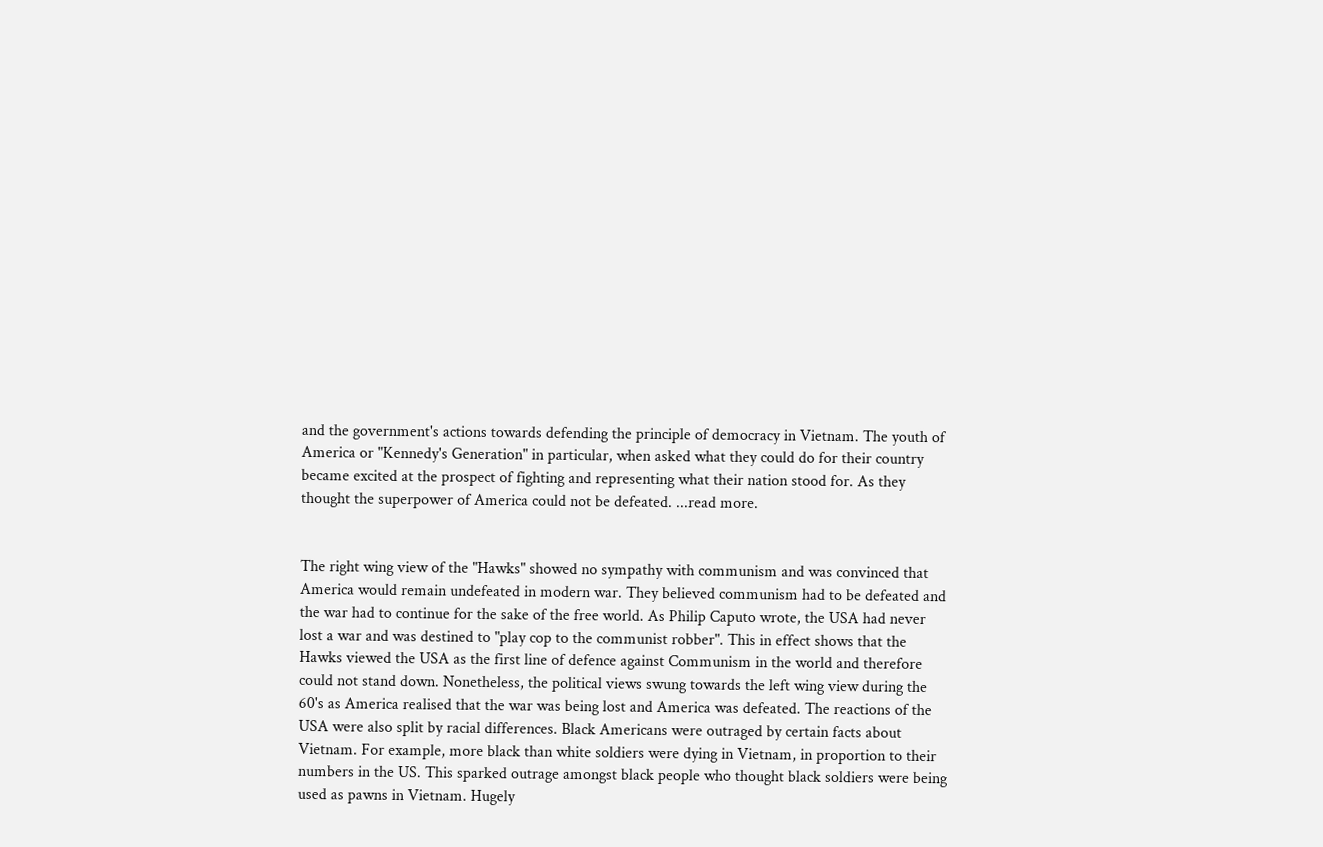and the government's actions towards defending the principle of democracy in Vietnam. The youth of America or "Kennedy's Generation" in particular, when asked what they could do for their country became excited at the prospect of fighting and representing what their nation stood for. As they thought the superpower of America could not be defeated. ...read more.


The right wing view of the "Hawks" showed no sympathy with communism and was convinced that America would remain undefeated in modern war. They believed communism had to be defeated and the war had to continue for the sake of the free world. As Philip Caputo wrote, the USA had never lost a war and was destined to "play cop to the communist robber". This in effect shows that the Hawks viewed the USA as the first line of defence against Communism in the world and therefore could not stand down. Nonetheless, the political views swung towards the left wing view during the 60's as America realised that the war was being lost and America was defeated. The reactions of the USA were also split by racial differences. Black Americans were outraged by certain facts about Vietnam. For example, more black than white soldiers were dying in Vietnam, in proportion to their numbers in the US. This sparked outrage amongst black people who thought black soldiers were being used as pawns in Vietnam. Hugely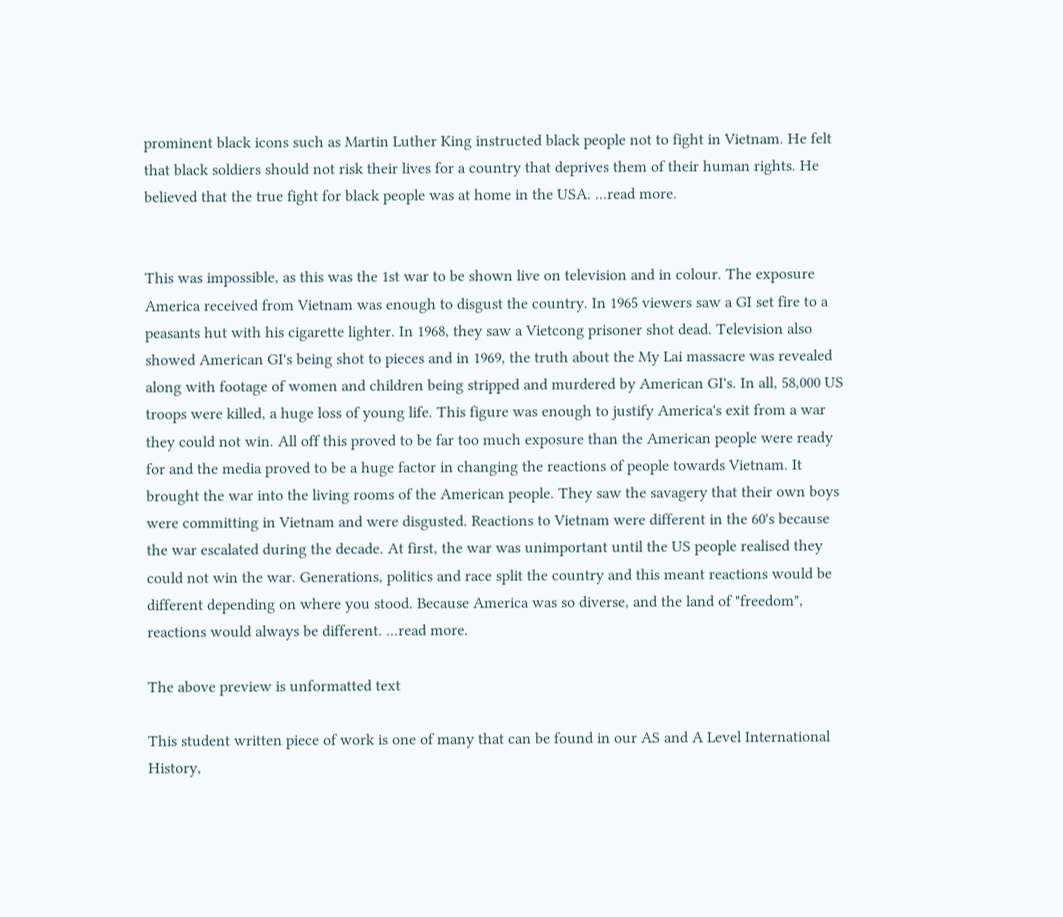prominent black icons such as Martin Luther King instructed black people not to fight in Vietnam. He felt that black soldiers should not risk their lives for a country that deprives them of their human rights. He believed that the true fight for black people was at home in the USA. ...read more.


This was impossible, as this was the 1st war to be shown live on television and in colour. The exposure America received from Vietnam was enough to disgust the country. In 1965 viewers saw a GI set fire to a peasants hut with his cigarette lighter. In 1968, they saw a Vietcong prisoner shot dead. Television also showed American GI's being shot to pieces and in 1969, the truth about the My Lai massacre was revealed along with footage of women and children being stripped and murdered by American GI's. In all, 58,000 US troops were killed, a huge loss of young life. This figure was enough to justify America's exit from a war they could not win. All off this proved to be far too much exposure than the American people were ready for and the media proved to be a huge factor in changing the reactions of people towards Vietnam. It brought the war into the living rooms of the American people. They saw the savagery that their own boys were committing in Vietnam and were disgusted. Reactions to Vietnam were different in the 60's because the war escalated during the decade. At first, the war was unimportant until the US people realised they could not win the war. Generations, politics and race split the country and this meant reactions would be different depending on where you stood. Because America was so diverse, and the land of "freedom", reactions would always be different. ...read more.

The above preview is unformatted text

This student written piece of work is one of many that can be found in our AS and A Level International History,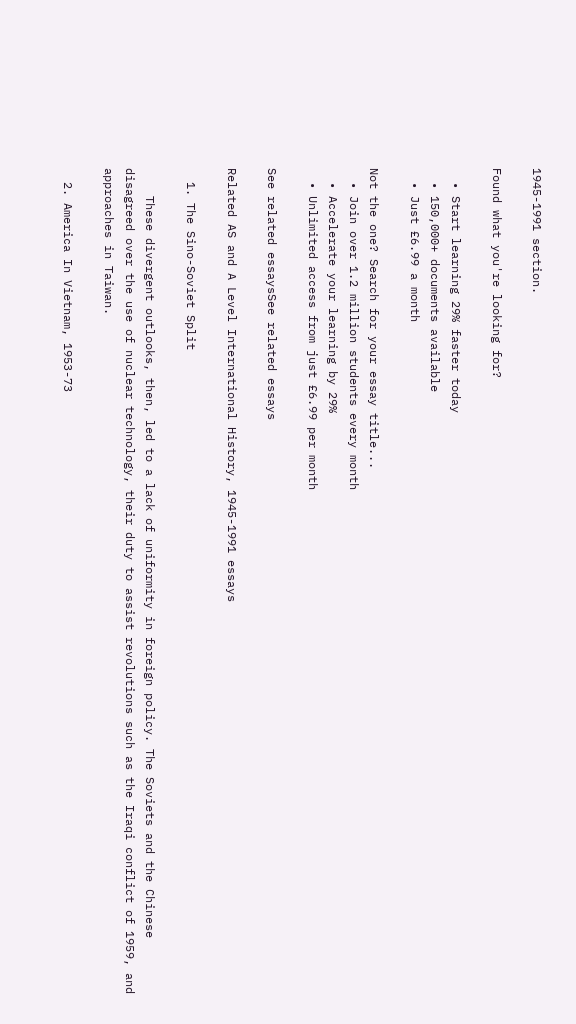1945-1991 section.

Found what you're looking for?

  • Start learning 29% faster today
  • 150,000+ documents available
  • Just £6.99 a month

Not the one? Search for your essay title...
  • Join over 1.2 million students every month
  • Accelerate your learning by 29%
  • Unlimited access from just £6.99 per month

See related essaysSee related essays

Related AS and A Level International History, 1945-1991 essays

  1. The Sino-Soviet Split

    These divergent outlooks, then, led to a lack of uniformity in foreign policy. The Soviets and the Chinese disagreed over the use of nuclear technology, their duty to assist revolutions such as the Iraqi conflict of 1959, and approaches in Taiwan.

  2. America In Vietnam, 1953-73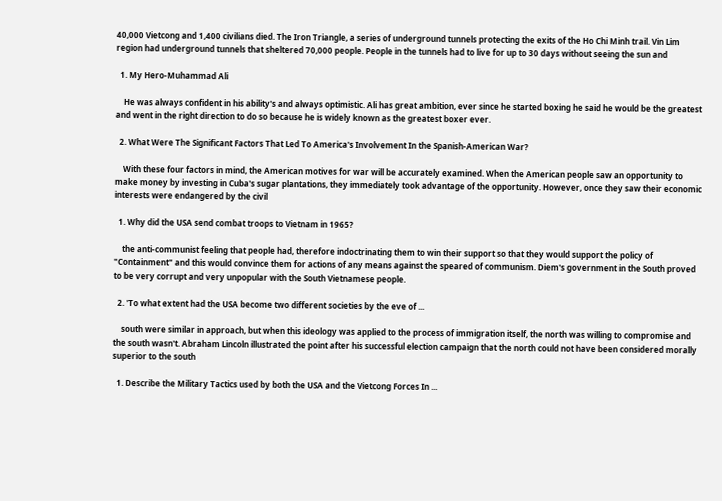40,000 Vietcong and 1,400 civilians died. The Iron Triangle, a series of underground tunnels protecting the exits of the Ho Chi Minh trail. Vin Lim region had underground tunnels that sheltered 70,000 people. People in the tunnels had to live for up to 30 days without seeing the sun and

  1. My Hero-Muhammad Ali

    He was always confident in his ability's and always optimistic. Ali has great ambition, ever since he started boxing he said he would be the greatest and went in the right direction to do so because he is widely known as the greatest boxer ever.

  2. What Were The Significant Factors That Led To America's Involvement In the Spanish-American War?

    With these four factors in mind, the American motives for war will be accurately examined. When the American people saw an opportunity to make money by investing in Cuba's sugar plantations, they immediately took advantage of the opportunity. However, once they saw their economic interests were endangered by the civil

  1. Why did the USA send combat troops to Vietnam in 1965?

    the anti-communist feeling that people had, therefore indoctrinating them to win their support so that they would support the policy of "Containment" and this would convince them for actions of any means against the speared of communism. Diem's government in the South proved to be very corrupt and very unpopular with the South Vietnamese people.

  2. 'To what extent had the USA become two different societies by the eve of ...

    south were similar in approach, but when this ideology was applied to the process of immigration itself, the north was willing to compromise and the south wasn't. Abraham Lincoln illustrated the point after his successful election campaign that the north could not have been considered morally superior to the south

  1. Describe the Military Tactics used by both the USA and the Vietcong Forces In ...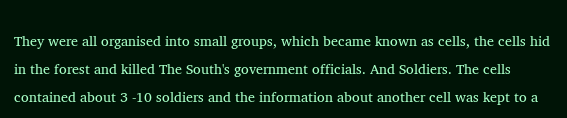They were all organised into small groups, which became known as cells, the cells hid in the forest and killed The South's government officials. And Soldiers. The cells contained about 3 -10 soldiers and the information about another cell was kept to a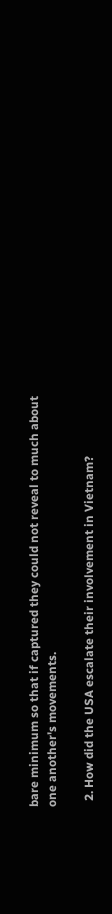bare minimum so that if captured they could not reveal to much about one another's movements.

  2. How did the USA escalate their involvement in Vietnam?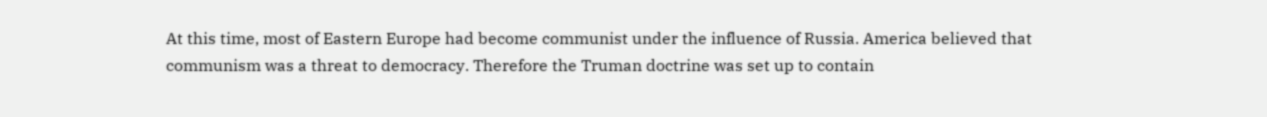At this time, most of Eastern Europe had become communist under the influence of Russia. America believed that communism was a threat to democracy. Therefore the Truman doctrine was set up to contain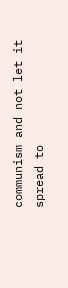communism and not let it spread to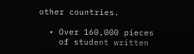other countries.

  • Over 160,000 pieces
    of student written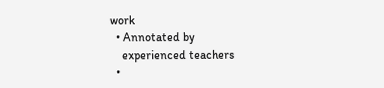work
  • Annotated by
    experienced teachers
  •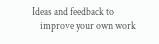Ideas and feedback to
    improve your own work